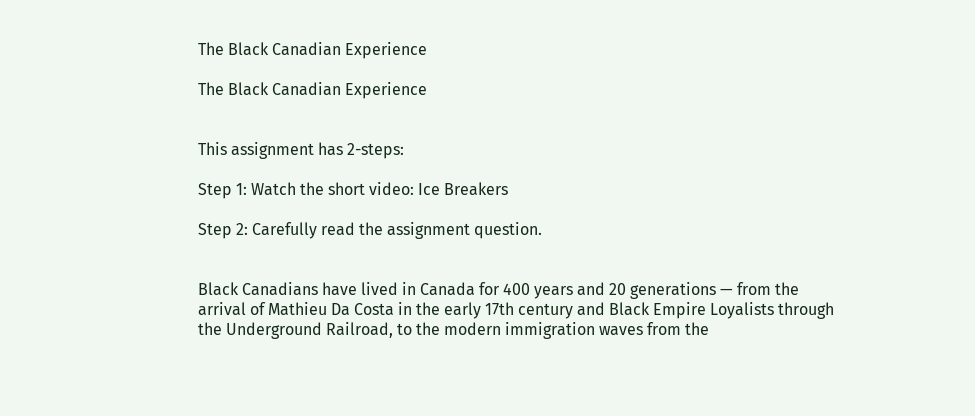The Black Canadian Experience

The Black Canadian Experience


This assignment has 2-steps:

Step 1: Watch the short video: Ice Breakers

Step 2: Carefully read the assignment question.


Black Canadians have lived in Canada for 400 years and 20 generations — from the arrival of Mathieu Da Costa in the early 17th century and Black Empire Loyalists through the Underground Railroad, to the modern immigration waves from the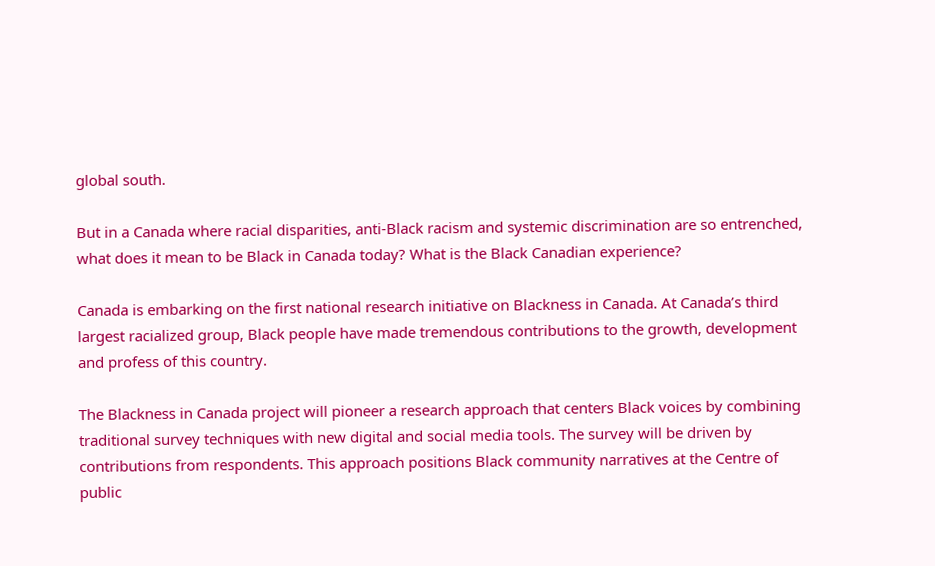global south.

But in a Canada where racial disparities, anti-Black racism and systemic discrimination are so entrenched, what does it mean to be Black in Canada today? What is the Black Canadian experience?

Canada is embarking on the first national research initiative on Blackness in Canada. At Canada’s third largest racialized group, Black people have made tremendous contributions to the growth, development and profess of this country.

The Blackness in Canada project will pioneer a research approach that centers Black voices by combining traditional survey techniques with new digital and social media tools. The survey will be driven by contributions from respondents. This approach positions Black community narratives at the Centre of public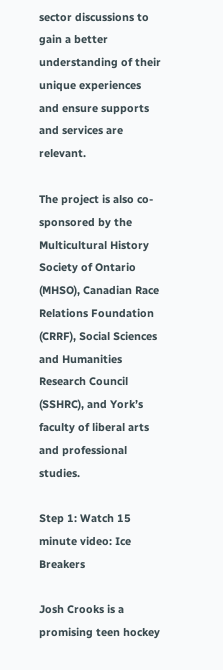sector discussions to gain a better understanding of their unique experiences and ensure supports and services are relevant.

The project is also co-sponsored by the Multicultural History Society of Ontario (MHSO), Canadian Race Relations Foundation (CRRF), Social Sciences and Humanities Research Council (SSHRC), and York’s faculty of liberal arts and professional studies.

Step 1: Watch 15 minute video: Ice Breakers

Josh Crooks is a promising teen hockey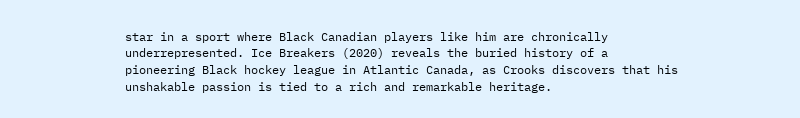star in a sport where Black Canadian players like him are chronically underrepresented. Ice Breakers (2020) reveals the buried history of a pioneering Black hockey league in Atlantic Canada, as Crooks discovers that his unshakable passion is tied to a rich and remarkable heritage.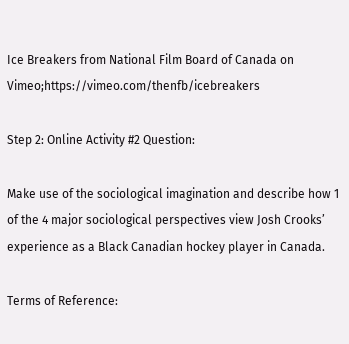Ice Breakers from National Film Board of Canada on Vimeo;https://vimeo.com/thenfb/icebreakers

Step 2: Online Activity #2 Question:

Make use of the sociological imagination and describe how 1 of the 4 major sociological perspectives view Josh Crooks’ experience as a Black Canadian hockey player in Canada.

Terms of Reference: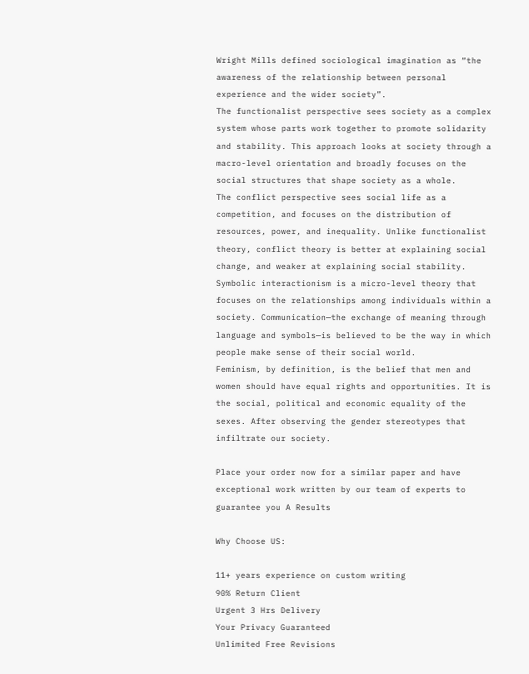Wright Mills defined sociological imagination as “the awareness of the relationship between personal experience and the wider society”.
The functionalist perspective sees society as a complex system whose parts work together to promote solidarity and stability. This approach looks at society through a macro-level orientation and broadly focuses on the social structures that shape society as a whole.
The conflict perspective sees social life as a competition, and focuses on the distribution of resources, power, and inequality. Unlike functionalist theory, conflict theory is better at explaining social change, and weaker at explaining social stability.
Symbolic interactionism is a micro-level theory that focuses on the relationships among individuals within a society. Communication—the exchange of meaning through language and symbols—is believed to be the way in which people make sense of their social world.
Feminism, by definition, is the belief that men and women should have equal rights and opportunities. It is the social, political and economic equality of the sexes. After observing the gender stereotypes that infiltrate our society.

Place your order now for a similar paper and have exceptional work written by our team of experts to guarantee you A Results

Why Choose US:

11+ years experience on custom writing
90% Return Client
Urgent 3 Hrs Delivery
Your Privacy Guaranteed
Unlimited Free Revisions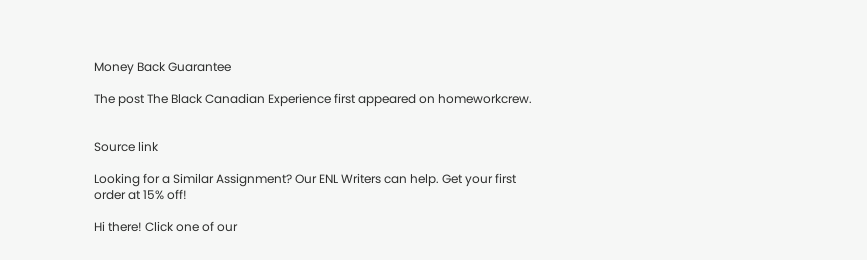Money Back Guarantee

The post The Black Canadian Experience first appeared on homeworkcrew.


Source link

Looking for a Similar Assignment? Our ENL Writers can help. Get your first order at 15% off!

Hi there! Click one of our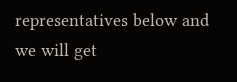representatives below and we will get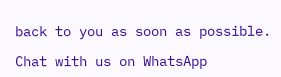back to you as soon as possible.

Chat with us on WhatsApp